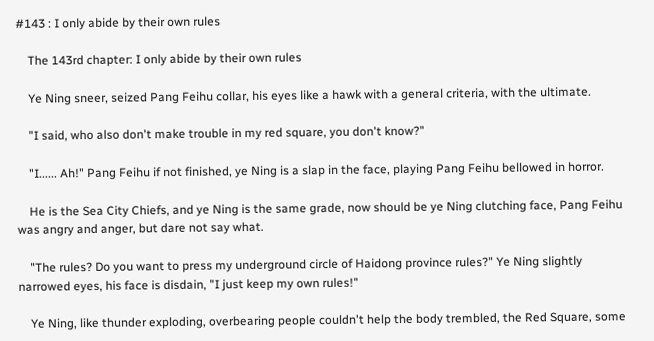#143 : I only abide by their own rules

    The 143rd chapter: I only abide by their own rules

    Ye Ning sneer, seized Pang Feihu collar, his eyes like a hawk with a general criteria, with the ultimate.

    "I said, who also don't make trouble in my red square, you don't know?"

    "I...... Ah!" Pang Feihu if not finished, ye Ning is a slap in the face, playing Pang Feihu bellowed in horror.

    He is the Sea City Chiefs, and ye Ning is the same grade, now should be ye Ning clutching face, Pang Feihu was angry and anger, but dare not say what.

    "The rules? Do you want to press my underground circle of Haidong province rules?" Ye Ning slightly narrowed eyes, his face is disdain, "I just keep my own rules!"

    Ye Ning, like thunder exploding, overbearing people couldn't help the body trembled, the Red Square, some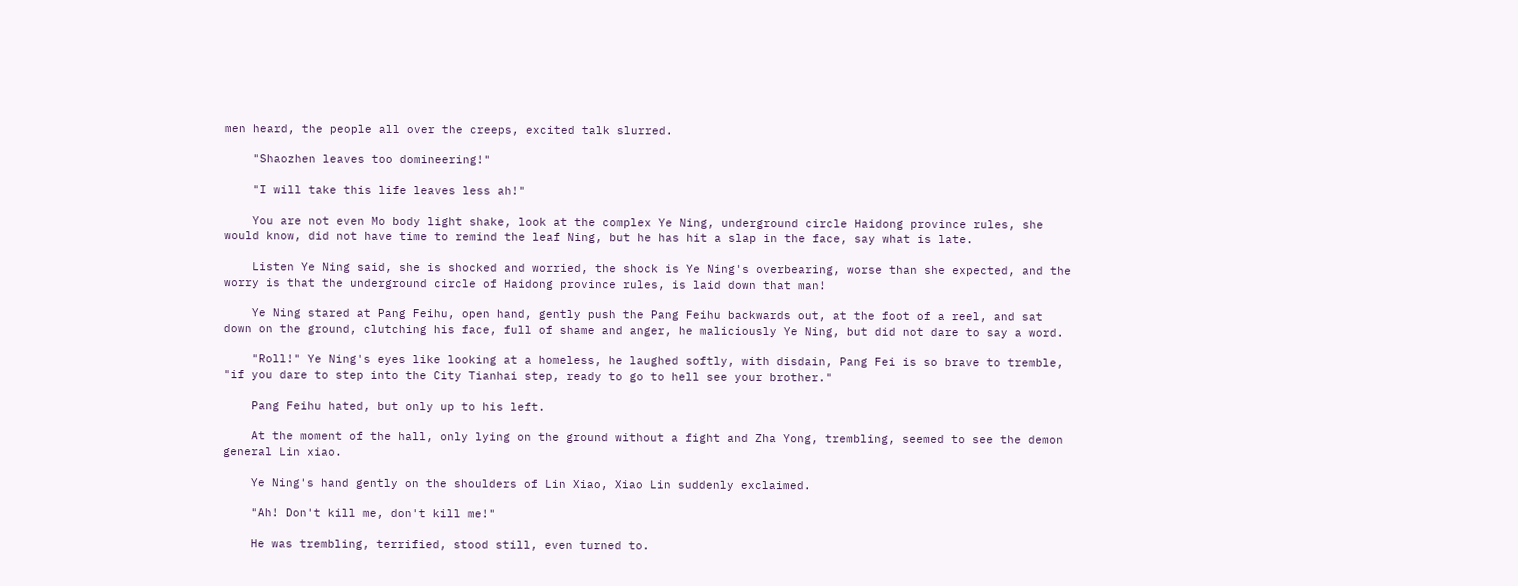men heard, the people all over the creeps, excited talk slurred.

    "Shaozhen leaves too domineering!"

    "I will take this life leaves less ah!"

    You are not even Mo body light shake, look at the complex Ye Ning, underground circle Haidong province rules, she would know, did not have time to remind the leaf Ning, but he has hit a slap in the face, say what is late.

    Listen Ye Ning said, she is shocked and worried, the shock is Ye Ning's overbearing, worse than she expected, and the worry is that the underground circle of Haidong province rules, is laid down that man!

    Ye Ning stared at Pang Feihu, open hand, gently push the Pang Feihu backwards out, at the foot of a reel, and sat down on the ground, clutching his face, full of shame and anger, he maliciously Ye Ning, but did not dare to say a word.

    "Roll!" Ye Ning's eyes like looking at a homeless, he laughed softly, with disdain, Pang Fei is so brave to tremble, "if you dare to step into the City Tianhai step, ready to go to hell see your brother."

    Pang Feihu hated, but only up to his left.

    At the moment of the hall, only lying on the ground without a fight and Zha Yong, trembling, seemed to see the demon general Lin xiao.

    Ye Ning's hand gently on the shoulders of Lin Xiao, Xiao Lin suddenly exclaimed.

    "Ah! Don't kill me, don't kill me!"

    He was trembling, terrified, stood still, even turned to.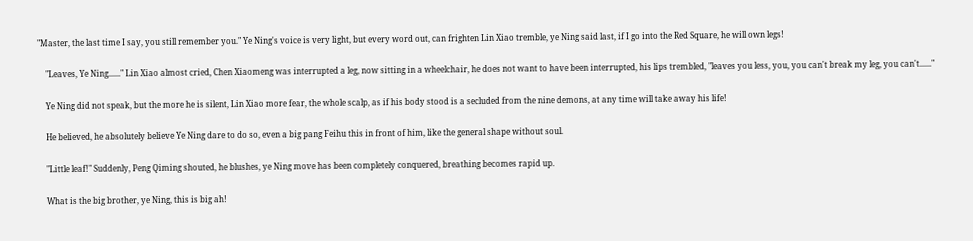"Master, the last time I say, you still remember you." Ye Ning's voice is very light, but every word out, can frighten Lin Xiao tremble, ye Ning said last, if I go into the Red Square, he will own legs!

    "Leaves, Ye Ning......" Lin Xiao almost cried, Chen Xiaomeng was interrupted a leg, now sitting in a wheelchair, he does not want to have been interrupted, his lips trembled, "leaves you less, you, you can't break my leg, you can't......"

    Ye Ning did not speak, but the more he is silent, Lin Xiao more fear, the whole scalp, as if his body stood is a secluded from the nine demons, at any time will take away his life!

    He believed, he absolutely believe Ye Ning dare to do so, even a big pang Feihu this in front of him, like the general shape without soul.

    "Little leaf!" Suddenly, Peng Qiming shouted, he blushes, ye Ning move has been completely conquered, breathing becomes rapid up.

    What is the big brother, ye Ning, this is big ah!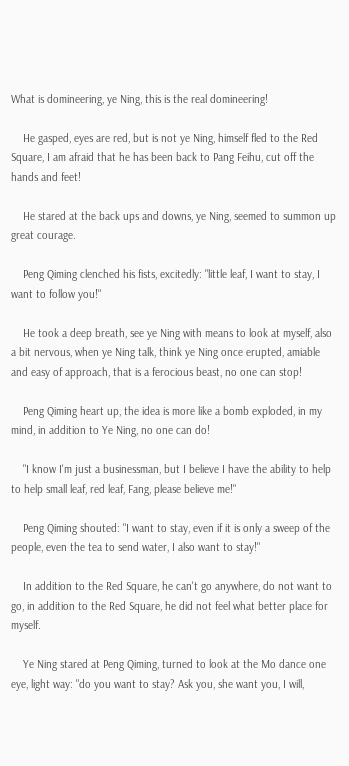What is domineering, ye Ning, this is the real domineering!

    He gasped, eyes are red, but is not ye Ning, himself fled to the Red Square, I am afraid that he has been back to Pang Feihu, cut off the hands and feet!

    He stared at the back ups and downs, ye Ning, seemed to summon up great courage.

    Peng Qiming clenched his fists, excitedly: "little leaf, I want to stay, I want to follow you!"

    He took a deep breath, see ye Ning with means to look at myself, also a bit nervous, when ye Ning talk, think ye Ning once erupted, amiable and easy of approach, that is a ferocious beast, no one can stop!

    Peng Qiming heart up, the idea is more like a bomb exploded, in my mind, in addition to Ye Ning, no one can do!

    "I know I'm just a businessman, but I believe I have the ability to help to help small leaf, red leaf, Fang, please believe me!"

    Peng Qiming shouted: "I want to stay, even if it is only a sweep of the people, even the tea to send water, I also want to stay!"

    In addition to the Red Square, he can't go anywhere, do not want to go, in addition to the Red Square, he did not feel what better place for myself.

    Ye Ning stared at Peng Qiming, turned to look at the Mo dance one eye, light way: "do you want to stay? Ask you, she want you, I will,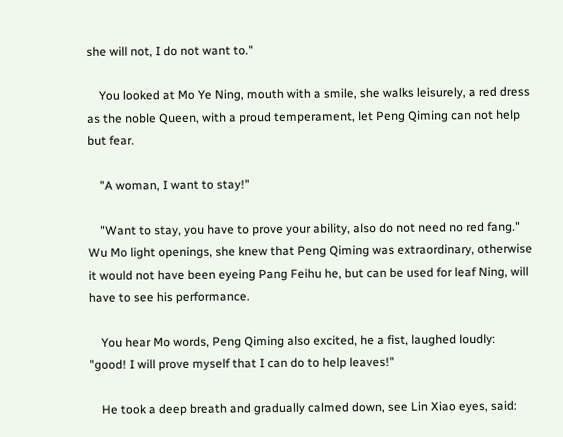she will not, I do not want to."

    You looked at Mo Ye Ning, mouth with a smile, she walks leisurely, a red dress as the noble Queen, with a proud temperament, let Peng Qiming can not help but fear.

    "A woman, I want to stay!"

    "Want to stay, you have to prove your ability, also do not need no red fang." Wu Mo light openings, she knew that Peng Qiming was extraordinary, otherwise it would not have been eyeing Pang Feihu he, but can be used for leaf Ning, will have to see his performance.

    You hear Mo words, Peng Qiming also excited, he a fist, laughed loudly: "good! I will prove myself that I can do to help leaves!"

    He took a deep breath and gradually calmed down, see Lin Xiao eyes, said: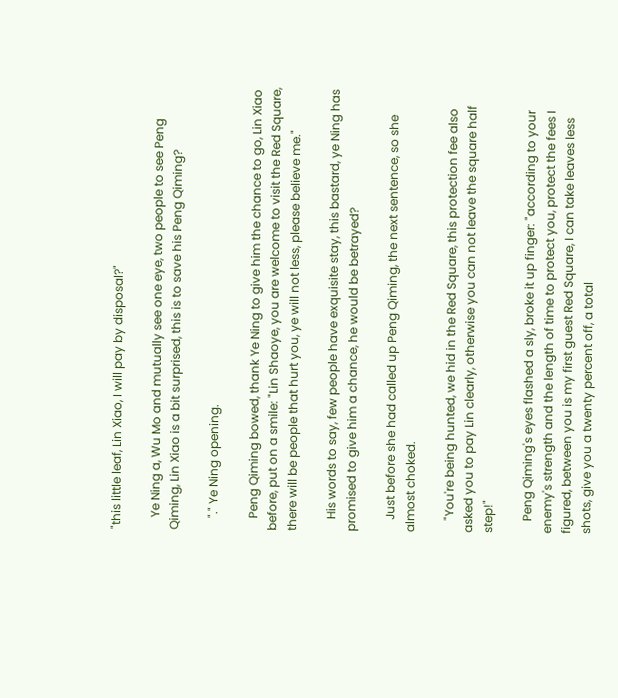"this little leaf, Lin Xiao, I will pay by disposal?"

    Ye Ning a, Wu Mo and mutually see one eye, two people to see Peng Qiming, Lin Xiao is a bit surprised, this is to save his Peng Qiming?

    "." Ye Ning opening.

    Peng Qiming bowed, thank Ye Ning to give him the chance to go, Lin Xiao before, put on a smile: "Lin Shaoye, you are welcome to visit the Red Square, there will be people that hurt you, ye will not less, please believe me."

    His words to say, few people have exquisite stay, this bastard, ye Ning has promised to give him a chance, he would be betrayed?

    Just before she had called up Peng Qiming, the next sentence, so she almost choked.

    "You're being hunted, we hid in the Red Square, this protection fee also asked you to pay Lin clearly, otherwise you can not leave the square half step!"

    Peng Qiming's eyes flashed a sly, broke it up finger: "according to your enemy's strength and the length of time to protect you, protect the fees I figured, between you is my first guest Red Square, I can take leaves less shots, give you a twenty percent off, a total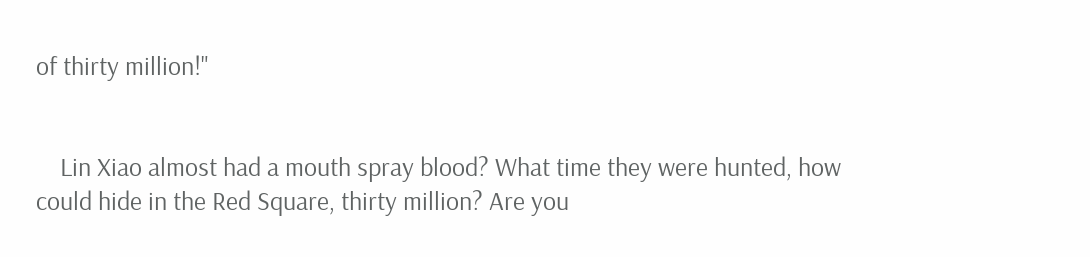of thirty million!"


    Lin Xiao almost had a mouth spray blood? What time they were hunted, how could hide in the Red Square, thirty million? Are you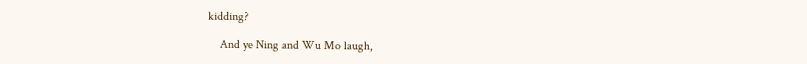kidding?

    And ye Ning and Wu Mo laugh,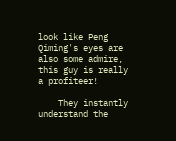look like Peng Qiming's eyes are also some admire, this guy is really a profiteer!

    They instantly understand the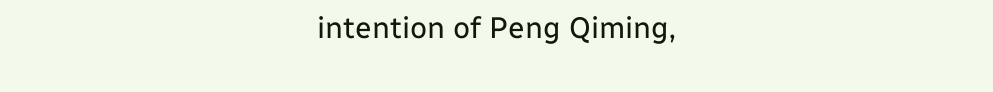intention of Peng Qiming,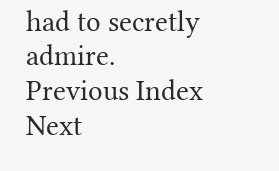had to secretly admire.
Previous Index Next